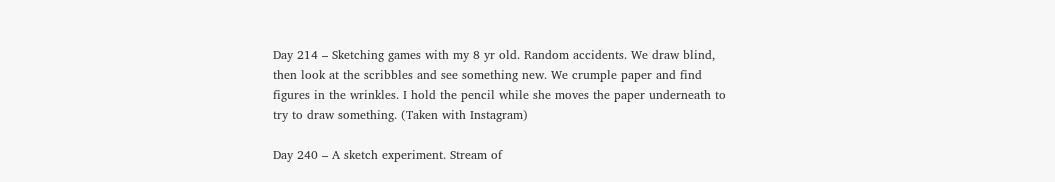Day 214 – Sketching games with my 8 yr old. Random accidents. We draw blind, then look at the scribbles and see something new. We crumple paper and find figures in the wrinkles. I hold the pencil while she moves the paper underneath to try to draw something. (Taken with Instagram)

Day 240 – A sketch experiment. Stream of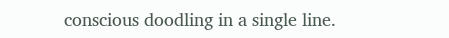conscious doodling in a single line.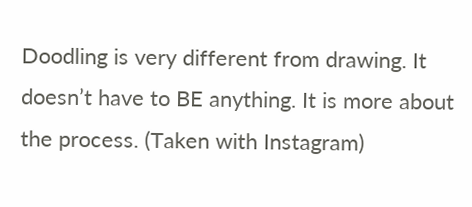Doodling is very different from drawing. It doesn’t have to BE anything. It is more about the process. (Taken with Instagram)